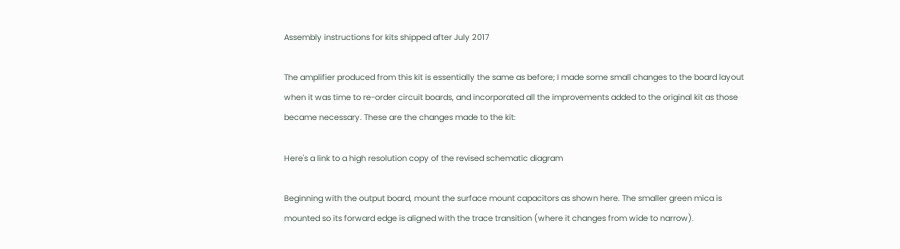Assembly instructions for kits shipped after July 2017

The amplifier produced from this kit is essentially the same as before; I made some small changes to the board layout when it was time to re-order circuit boards, and incorporated all the improvements added to the original kit as those became necessary. These are the changes made to the kit:

Here's a link to a high resolution copy of the revised schematic diagram

Beginning with the output board, mount the surface mount capacitors as shown here. The smaller green mica is mounted so its forward edge is aligned with the trace transition (where it changes from wide to narrow).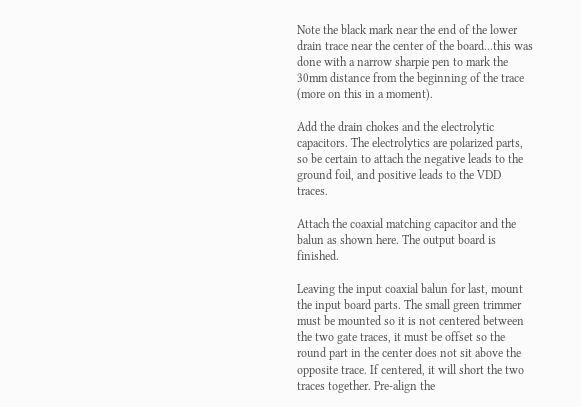Note the black mark near the end of the lower drain trace near the center of the board...this was done with a narrow sharpie pen to mark the 30mm distance from the beginning of the trace (more on this in a moment).

Add the drain chokes and the electrolytic capacitors. The electrolytics are polarized parts, so be certain to attach the negative leads to the ground foil, and positive leads to the VDD traces.

Attach the coaxial matching capacitor and the balun as shown here. The output board is finished.

Leaving the input coaxial balun for last, mount the input board parts. The small green trimmer must be mounted so it is not centered between the two gate traces, it must be offset so the round part in the center does not sit above the opposite trace. If centered, it will short the two traces together. Pre-align the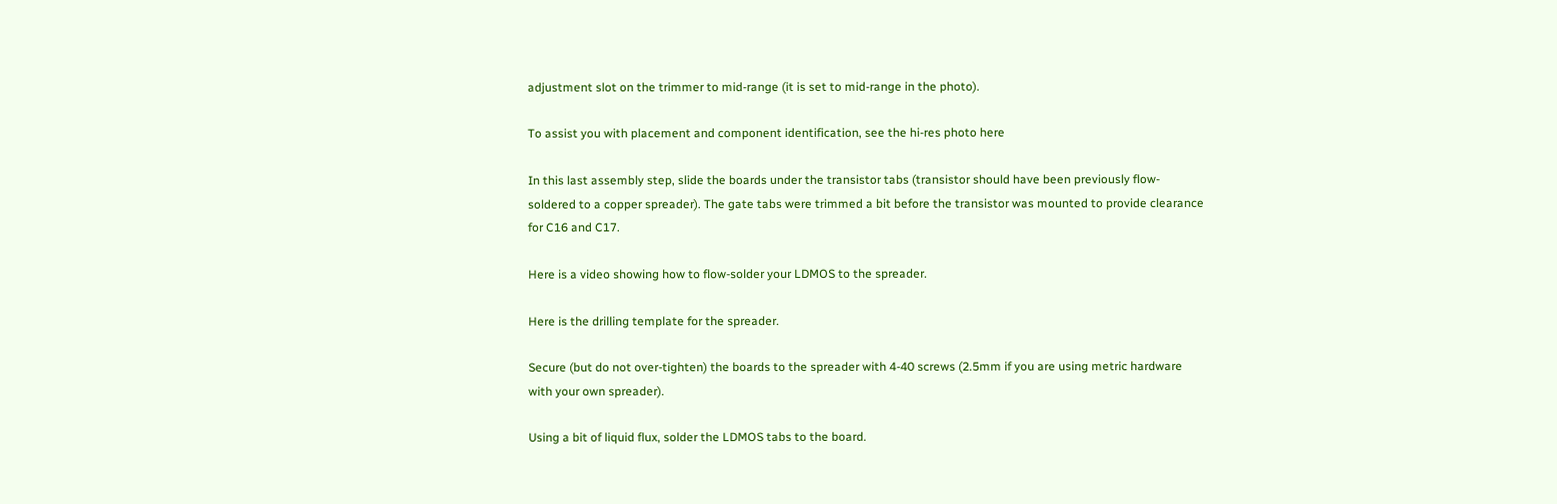adjustment slot on the trimmer to mid-range (it is set to mid-range in the photo).

To assist you with placement and component identification, see the hi-res photo here

In this last assembly step, slide the boards under the transistor tabs (transistor should have been previously flow-soldered to a copper spreader). The gate tabs were trimmed a bit before the transistor was mounted to provide clearance for C16 and C17.

Here is a video showing how to flow-solder your LDMOS to the spreader.

Here is the drilling template for the spreader.

Secure (but do not over-tighten) the boards to the spreader with 4-40 screws (2.5mm if you are using metric hardware with your own spreader).

Using a bit of liquid flux, solder the LDMOS tabs to the board.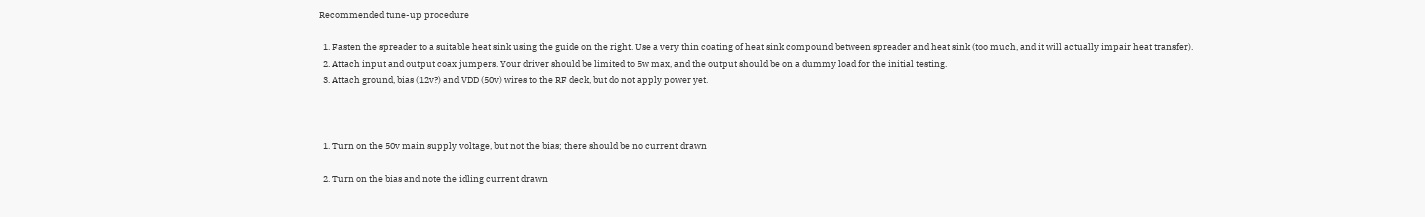Recommended tune-up procedure

  1. Fasten the spreader to a suitable heat sink using the guide on the right. Use a very thin coating of heat sink compound between spreader and heat sink (too much, and it will actually impair heat transfer).
  2. Attach input and output coax jumpers. Your driver should be limited to 5w max, and the output should be on a dummy load for the initial testing.
  3. Attach ground, bias (12v?) and VDD (50v) wires to the RF deck, but do not apply power yet.



  1. Turn on the 50v main supply voltage, but not the bias; there should be no current drawn

  2. Turn on the bias and note the idling current drawn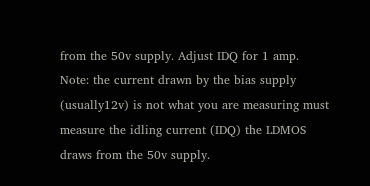from the 50v supply. Adjust IDQ for 1 amp. Note: the current drawn by the bias supply (usually12v) is not what you are measuring must measure the idling current (IDQ) the LDMOS draws from the 50v supply.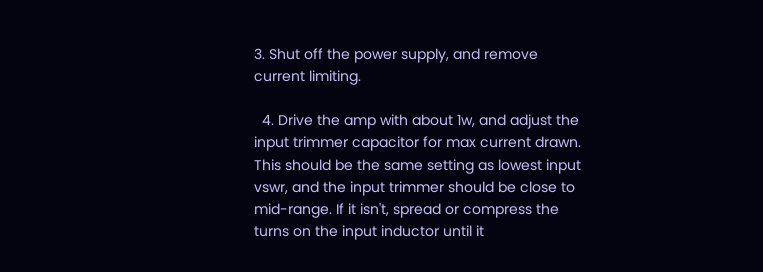3. Shut off the power supply, and remove current limiting.

  4. Drive the amp with about 1w, and adjust the input trimmer capacitor for max current drawn. This should be the same setting as lowest input vswr, and the input trimmer should be close to mid-range. If it isn't, spread or compress the turns on the input inductor until it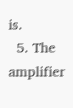is.
  5. The amplifier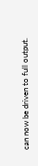can now be driven to full output.